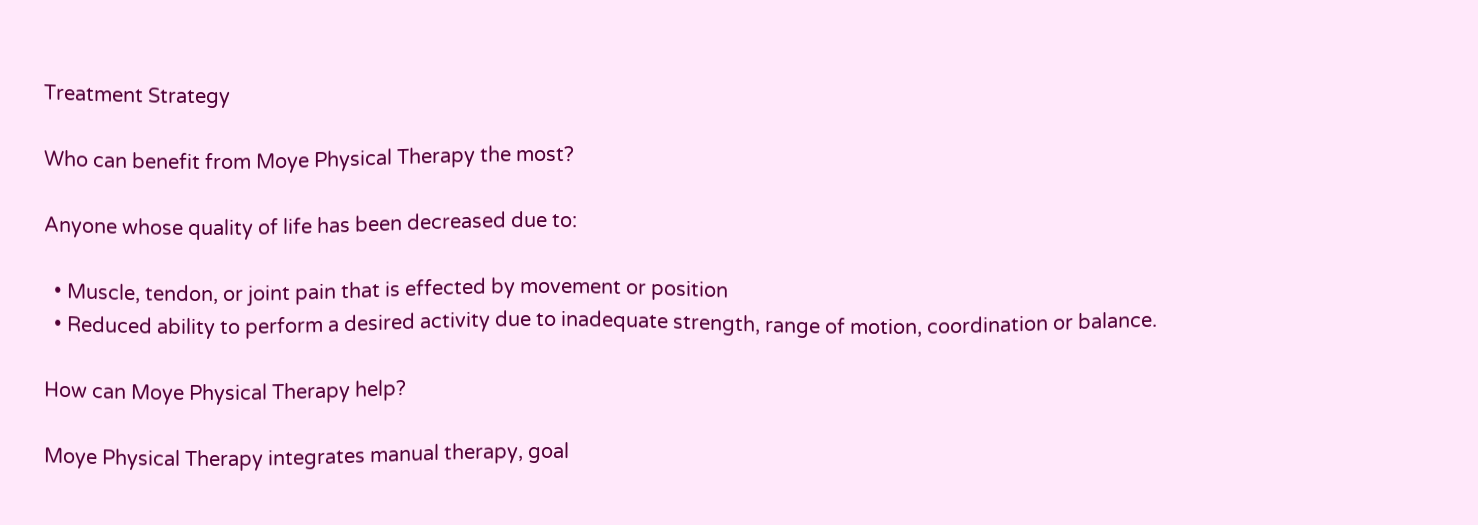Treatment Strategy

Who can benefit from Moye Physical Therapy the most?

Anyone whose quality of life has been decreased due to:

  • Muscle, tendon, or joint pain that is effected by movement or position
  • Reduced ability to perform a desired activity due to inadequate strength, range of motion, coordination or balance.

How can Moye Physical Therapy help?

Moye Physical Therapy integrates manual therapy, goal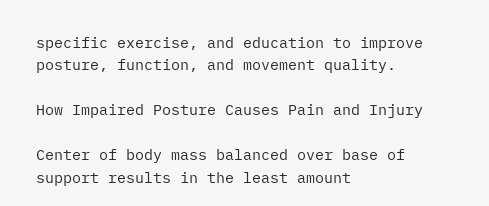specific exercise, and education to improve posture, function, and movement quality.

How Impaired Posture Causes Pain and Injury

Center of body mass balanced over base of support results in the least amount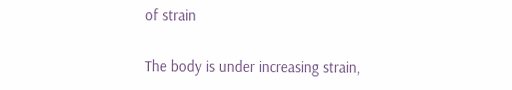of strain

The body is under increasing strain,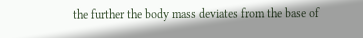the further the body mass deviates from the base of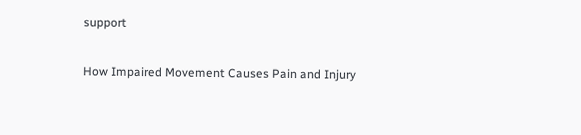support

How Impaired Movement Causes Pain and Injury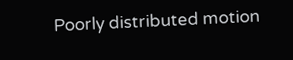Poorly distributed motion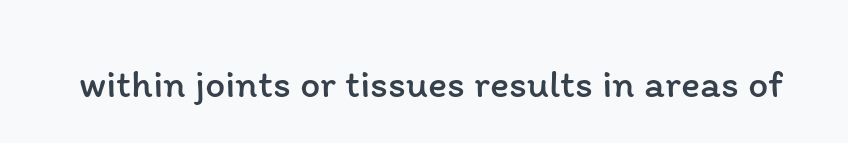within joints or tissues results in areas of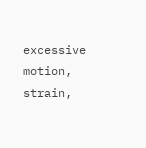excessive motion, strain,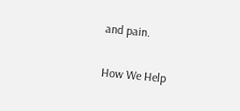and pain.

How We Help